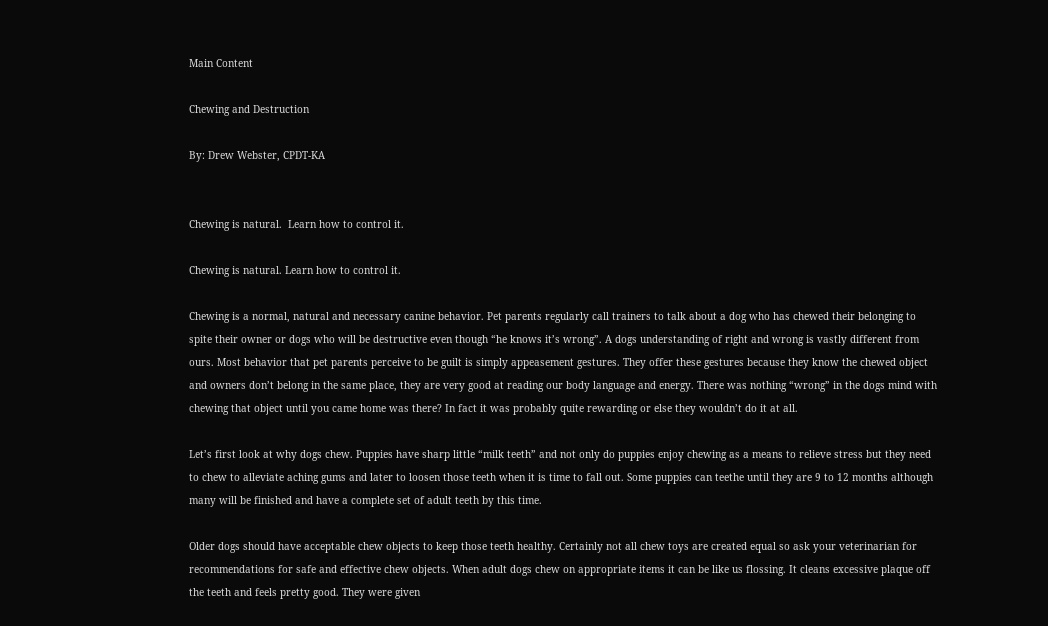Main Content

Chewing and Destruction

By: Drew Webster, CPDT-KA


Chewing is natural.  Learn how to control it.

Chewing is natural. Learn how to control it.

Chewing is a normal, natural and necessary canine behavior. Pet parents regularly call trainers to talk about a dog who has chewed their belonging to spite their owner or dogs who will be destructive even though “he knows it’s wrong”. A dogs understanding of right and wrong is vastly different from ours. Most behavior that pet parents perceive to be guilt is simply appeasement gestures. They offer these gestures because they know the chewed object and owners don’t belong in the same place, they are very good at reading our body language and energy. There was nothing “wrong” in the dogs mind with chewing that object until you came home was there? In fact it was probably quite rewarding or else they wouldn’t do it at all.

Let’s first look at why dogs chew. Puppies have sharp little “milk teeth” and not only do puppies enjoy chewing as a means to relieve stress but they need to chew to alleviate aching gums and later to loosen those teeth when it is time to fall out. Some puppies can teethe until they are 9 to 12 months although many will be finished and have a complete set of adult teeth by this time.

Older dogs should have acceptable chew objects to keep those teeth healthy. Certainly not all chew toys are created equal so ask your veterinarian for recommendations for safe and effective chew objects. When adult dogs chew on appropriate items it can be like us flossing. It cleans excessive plaque off the teeth and feels pretty good. They were given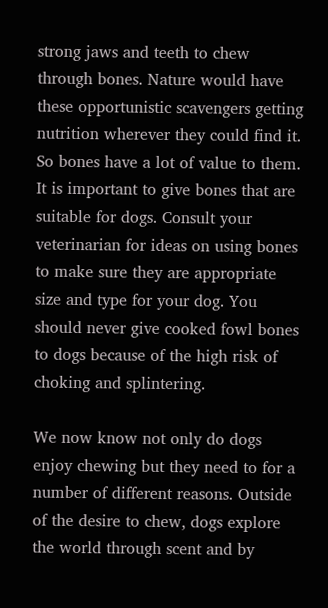strong jaws and teeth to chew through bones. Nature would have these opportunistic scavengers getting nutrition wherever they could find it. So bones have a lot of value to them. It is important to give bones that are suitable for dogs. Consult your veterinarian for ideas on using bones to make sure they are appropriate size and type for your dog. You should never give cooked fowl bones to dogs because of the high risk of choking and splintering.

We now know not only do dogs enjoy chewing but they need to for a number of different reasons. Outside of the desire to chew, dogs explore the world through scent and by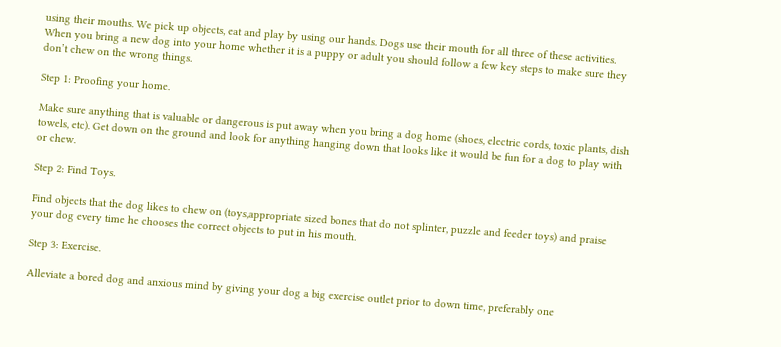using their mouths. We pick up objects, eat and play by using our hands. Dogs use their mouth for all three of these activities. When you bring a new dog into your home whether it is a puppy or adult you should follow a few key steps to make sure they don’t chew on the wrong things.

Step 1: Proofing your home.

Make sure anything that is valuable or dangerous is put away when you bring a dog home (shoes, electric cords, toxic plants, dish towels, etc). Get down on the ground and look for anything hanging down that looks like it would be fun for a dog to play with or chew.

Step 2: Find Toys.

Find objects that the dog likes to chew on (toys,appropriate sized bones that do not splinter, puzzle and feeder toys) and praise your dog every time he chooses the correct objects to put in his mouth.

Step 3: Exercise.

Alleviate a bored dog and anxious mind by giving your dog a big exercise outlet prior to down time, preferably one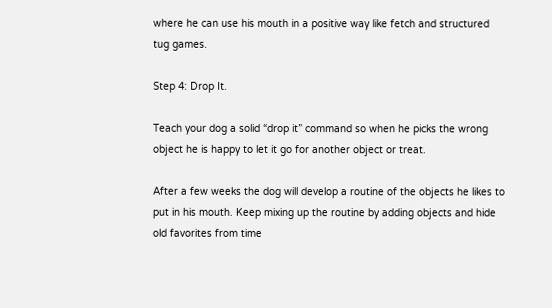where he can use his mouth in a positive way like fetch and structured tug games.

Step 4: Drop It.

Teach your dog a solid “drop it” command so when he picks the wrong object he is happy to let it go for another object or treat.

After a few weeks the dog will develop a routine of the objects he likes to put in his mouth. Keep mixing up the routine by adding objects and hide old favorites from time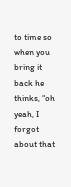to time so when you bring it back he thinks, “oh yeah, I forgot about that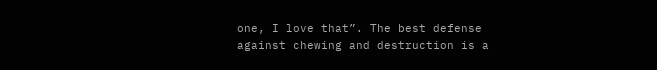one, I love that”. The best defense against chewing and destruction is a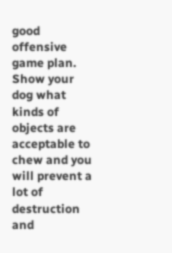good offensive game plan. Show your dog what kinds of objects are acceptable to chew and you will prevent a lot of destruction and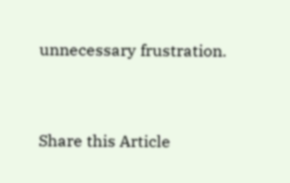unnecessary frustration.


Share this Article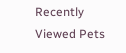Recently Viewed Pets